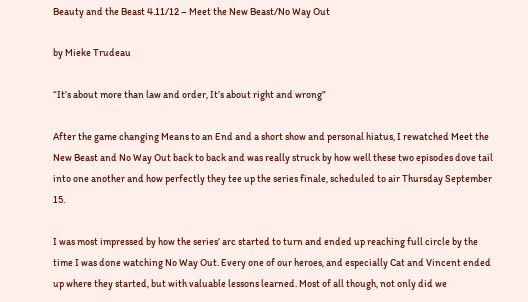Beauty and the Beast 4.11/12 – Meet the New Beast/No Way Out

by Mieke Trudeau

“It’s about more than law and order, It’s about right and wrong”

After the game changing Means to an End and a short show and personal hiatus, I rewatched Meet the New Beast and No Way Out back to back and was really struck by how well these two episodes dove tail into one another and how perfectly they tee up the series finale, scheduled to air Thursday September 15.

I was most impressed by how the series’ arc started to turn and ended up reaching full circle by the time I was done watching No Way Out. Every one of our heroes, and especially Cat and Vincent ended up where they started, but with valuable lessons learned. Most of all though, not only did we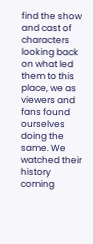find the show and cast of characters looking back on what led them to this place, we as viewers and fans found ourselves doing the same. We watched their history coming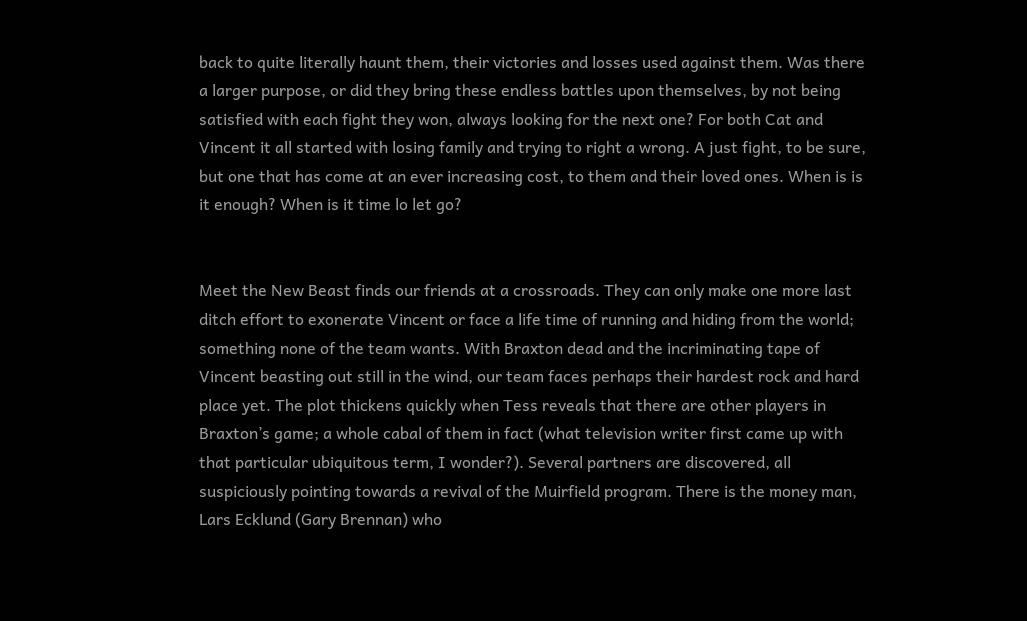back to quite literally haunt them, their victories and losses used against them. Was there a larger purpose, or did they bring these endless battles upon themselves, by not being satisfied with each fight they won, always looking for the next one? For both Cat and Vincent it all started with losing family and trying to right a wrong. A just fight, to be sure, but one that has come at an ever increasing cost, to them and their loved ones. When is is it enough? When is it time lo let go?


Meet the New Beast finds our friends at a crossroads. They can only make one more last ditch effort to exonerate Vincent or face a life time of running and hiding from the world; something none of the team wants. With Braxton dead and the incriminating tape of Vincent beasting out still in the wind, our team faces perhaps their hardest rock and hard place yet. The plot thickens quickly when Tess reveals that there are other players in Braxton’s game; a whole cabal of them in fact (what television writer first came up with that particular ubiquitous term, I wonder?). Several partners are discovered, all suspiciously pointing towards a revival of the Muirfield program. There is the money man, Lars Ecklund (Gary Brennan) who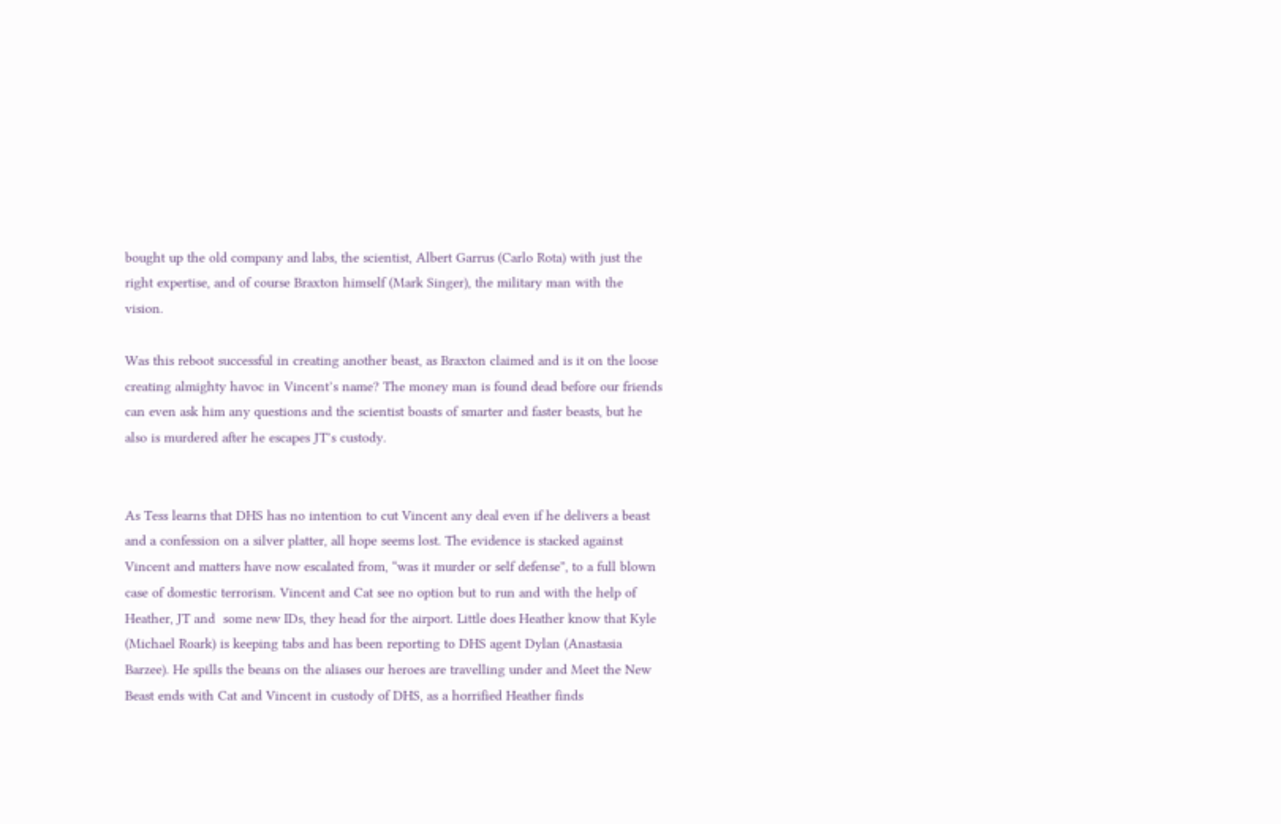bought up the old company and labs, the scientist, Albert Garrus (Carlo Rota) with just the right expertise, and of course Braxton himself (Mark Singer), the military man with the vision.

Was this reboot successful in creating another beast, as Braxton claimed and is it on the loose creating almighty havoc in Vincent’s name? The money man is found dead before our friends can even ask him any questions and the scientist boasts of smarter and faster beasts, but he also is murdered after he escapes JT’s custody.


As Tess learns that DHS has no intention to cut Vincent any deal even if he delivers a beast and a confession on a silver platter, all hope seems lost. The evidence is stacked against Vincent and matters have now escalated from, “was it murder or self defense”, to a full blown case of domestic terrorism. Vincent and Cat see no option but to run and with the help of Heather, JT and  some new IDs, they head for the airport. Little does Heather know that Kyle (Michael Roark) is keeping tabs and has been reporting to DHS agent Dylan (Anastasia Barzee). He spills the beans on the aliases our heroes are travelling under and Meet the New Beast ends with Cat and Vincent in custody of DHS, as a horrified Heather finds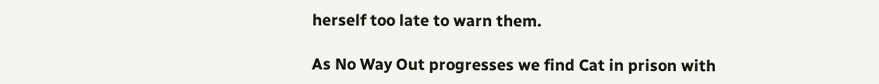herself too late to warn them.

As No Way Out progresses we find Cat in prison with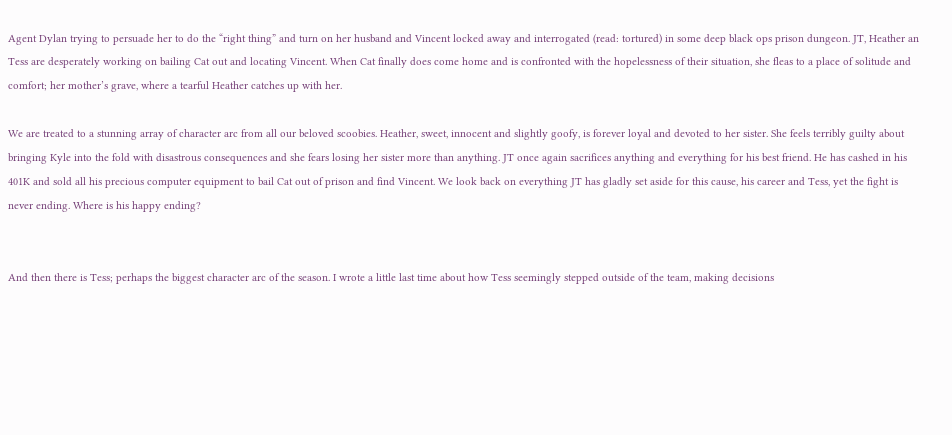Agent Dylan trying to persuade her to do the “right thing” and turn on her husband and Vincent locked away and interrogated (read: tortured) in some deep black ops prison dungeon. JT, Heather an Tess are desperately working on bailing Cat out and locating Vincent. When Cat finally does come home and is confronted with the hopelessness of their situation, she fleas to a place of solitude and comfort; her mother’s grave, where a tearful Heather catches up with her.

We are treated to a stunning array of character arc from all our beloved scoobies. Heather, sweet, innocent and slightly goofy, is forever loyal and devoted to her sister. She feels terribly guilty about bringing Kyle into the fold with disastrous consequences and she fears losing her sister more than anything. JT once again sacrifices anything and everything for his best friend. He has cashed in his 401K and sold all his precious computer equipment to bail Cat out of prison and find Vincent. We look back on everything JT has gladly set aside for this cause, his career and Tess, yet the fight is never ending. Where is his happy ending?


And then there is Tess; perhaps the biggest character arc of the season. I wrote a little last time about how Tess seemingly stepped outside of the team, making decisions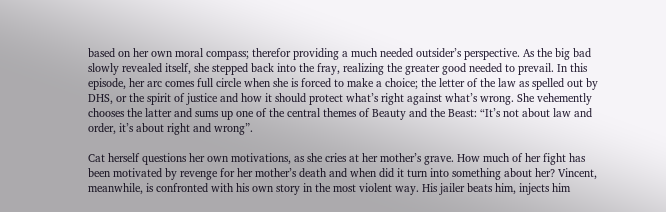based on her own moral compass; therefor providing a much needed outsider’s perspective. As the big bad slowly revealed itself, she stepped back into the fray, realizing the greater good needed to prevail. In this episode, her arc comes full circle when she is forced to make a choice; the letter of the law as spelled out by DHS, or the spirit of justice and how it should protect what’s right against what’s wrong. She vehemently chooses the latter and sums up one of the central themes of Beauty and the Beast: “It’s not about law and order, it’s about right and wrong”.

Cat herself questions her own motivations, as she cries at her mother’s grave. How much of her fight has been motivated by revenge for her mother’s death and when did it turn into something about her? Vincent, meanwhile, is confronted with his own story in the most violent way. His jailer beats him, injects him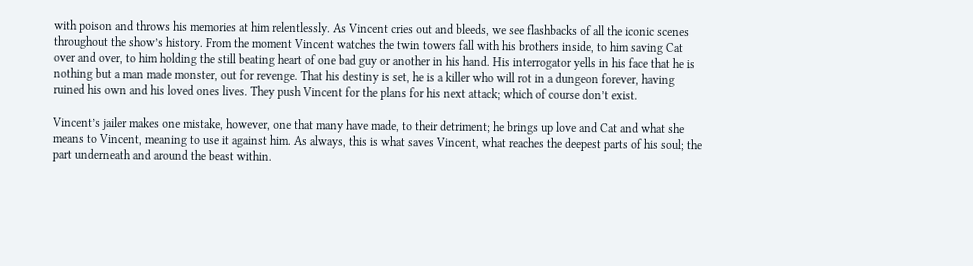with poison and throws his memories at him relentlessly. As Vincent cries out and bleeds, we see flashbacks of all the iconic scenes throughout the show’s history. From the moment Vincent watches the twin towers fall with his brothers inside, to him saving Cat over and over, to him holding the still beating heart of one bad guy or another in his hand. His interrogator yells in his face that he is nothing but a man made monster, out for revenge. That his destiny is set, he is a killer who will rot in a dungeon forever, having ruined his own and his loved ones lives. They push Vincent for the plans for his next attack; which of course don’t exist.

Vincent’s jailer makes one mistake, however, one that many have made, to their detriment; he brings up love and Cat and what she means to Vincent, meaning to use it against him. As always, this is what saves Vincent, what reaches the deepest parts of his soul; the part underneath and around the beast within.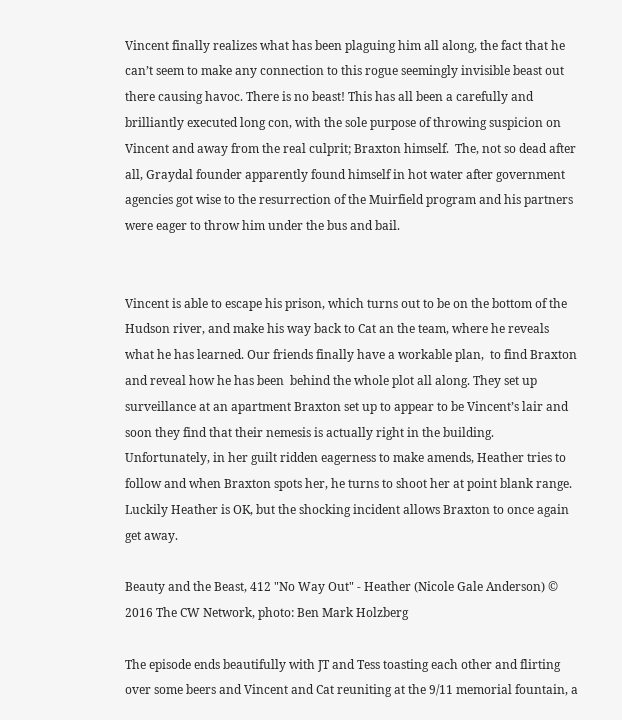Vincent finally realizes what has been plaguing him all along, the fact that he can’t seem to make any connection to this rogue seemingly invisible beast out there causing havoc. There is no beast! This has all been a carefully and brilliantly executed long con, with the sole purpose of throwing suspicion on Vincent and away from the real culprit; Braxton himself.  The, not so dead after all, Graydal founder apparently found himself in hot water after government agencies got wise to the resurrection of the Muirfield program and his partners were eager to throw him under the bus and bail.


Vincent is able to escape his prison, which turns out to be on the bottom of the Hudson river, and make his way back to Cat an the team, where he reveals what he has learned. Our friends finally have a workable plan,  to find Braxton and reveal how he has been  behind the whole plot all along. They set up surveillance at an apartment Braxton set up to appear to be Vincent’s lair and soon they find that their nemesis is actually right in the building. Unfortunately, in her guilt ridden eagerness to make amends, Heather tries to follow and when Braxton spots her, he turns to shoot her at point blank range. Luckily Heather is OK, but the shocking incident allows Braxton to once again get away.

Beauty and the Beast, 412 "No Way Out" - Heather (Nicole Gale Anderson) © 2016 The CW Network, photo: Ben Mark Holzberg

The episode ends beautifully with JT and Tess toasting each other and flirting over some beers and Vincent and Cat reuniting at the 9/11 memorial fountain, a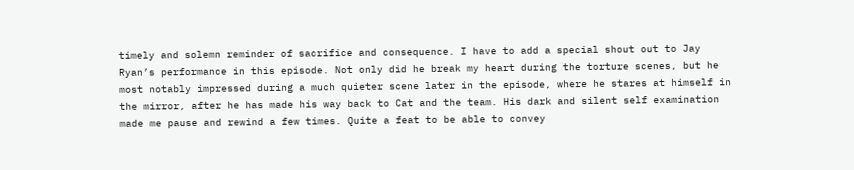timely and solemn reminder of sacrifice and consequence. I have to add a special shout out to Jay Ryan’s performance in this episode. Not only did he break my heart during the torture scenes, but he most notably impressed during a much quieter scene later in the episode, where he stares at himself in the mirror, after he has made his way back to Cat and the team. His dark and silent self examination made me pause and rewind a few times. Quite a feat to be able to convey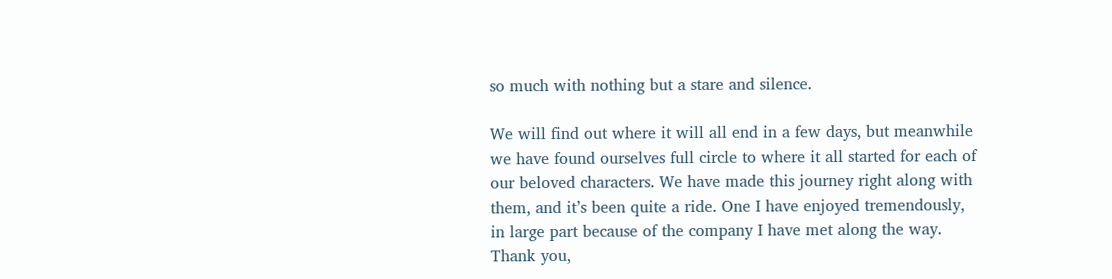so much with nothing but a stare and silence.

We will find out where it will all end in a few days, but meanwhile we have found ourselves full circle to where it all started for each of our beloved characters. We have made this journey right along with them, and it’s been quite a ride. One I have enjoyed tremendously, in large part because of the company I have met along the way. Thank you,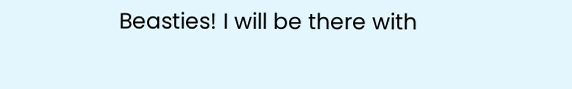Beasties! I will be there with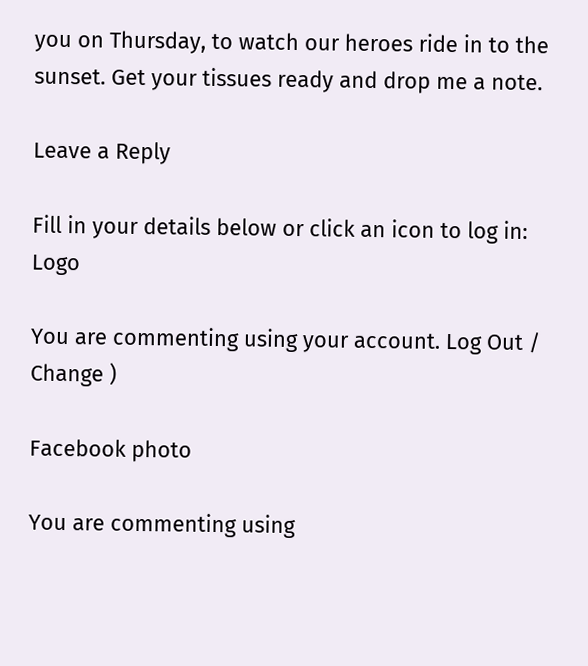you on Thursday, to watch our heroes ride in to the sunset. Get your tissues ready and drop me a note.

Leave a Reply

Fill in your details below or click an icon to log in: Logo

You are commenting using your account. Log Out /  Change )

Facebook photo

You are commenting using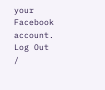your Facebook account. Log Out /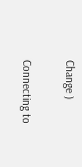Change )

Connecting to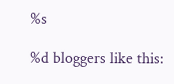%s

%d bloggers like this: